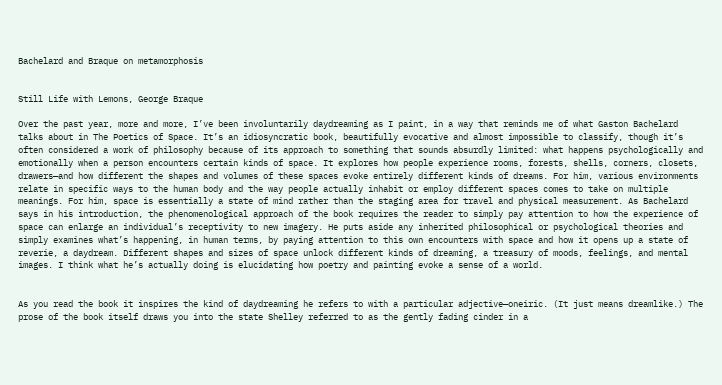Bachelard and Braque on metamorphosis


Still Life with Lemons, George Braque

Over the past year, more and more, I’ve been involuntarily daydreaming as I paint, in a way that reminds me of what Gaston Bachelard talks about in The Poetics of Space. It’s an idiosyncratic book, beautifully evocative and almost impossible to classify, though it’s often considered a work of philosophy because of its approach to something that sounds absurdly limited: what happens psychologically and emotionally when a person encounters certain kinds of space. It explores how people experience rooms, forests, shells, corners, closets, drawers—and how different the shapes and volumes of these spaces evoke entirely different kinds of dreams. For him, various environments relate in specific ways to the human body and the way people actually inhabit or employ different spaces comes to take on multiple meanings. For him, space is essentially a state of mind rather than the staging area for travel and physical measurement. As Bachelard says in his introduction, the phenomenological approach of the book requires the reader to simply pay attention to how the experience of space can enlarge an individual’s receptivity to new imagery. He puts aside any inherited philosophical or psychological theories and simply examines what’s happening, in human terms, by paying attention to this own encounters with space and how it opens up a state of reverie, a daydream. Different shapes and sizes of space unlock different kinds of dreaming, a treasury of moods, feelings, and mental images. I think what he’s actually doing is elucidating how poetry and painting evoke a sense of a world.


As you read the book it inspires the kind of daydreaming he refers to with a particular adjective—oneiric. (It just means dreamlike.) The prose of the book itself draws you into the state Shelley referred to as the gently fading cinder in a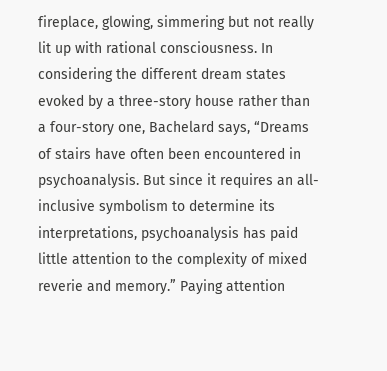fireplace, glowing, simmering but not really lit up with rational consciousness. In considering the different dream states evoked by a three-story house rather than a four-story one, Bachelard says, “Dreams of stairs have often been encountered in psychoanalysis. But since it requires an all-inclusive symbolism to determine its interpretations, psychoanalysis has paid little attention to the complexity of mixed reverie and memory.” Paying attention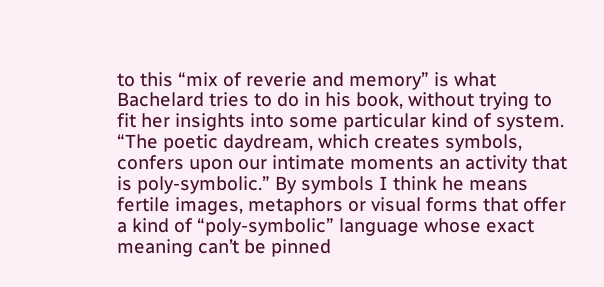to this “mix of reverie and memory” is what Bachelard tries to do in his book, without trying to fit her insights into some particular kind of system. “The poetic daydream, which creates symbols, confers upon our intimate moments an activity that is poly-symbolic.” By symbols I think he means fertile images, metaphors or visual forms that offer a kind of “poly-symbolic” language whose exact meaning can’t be pinned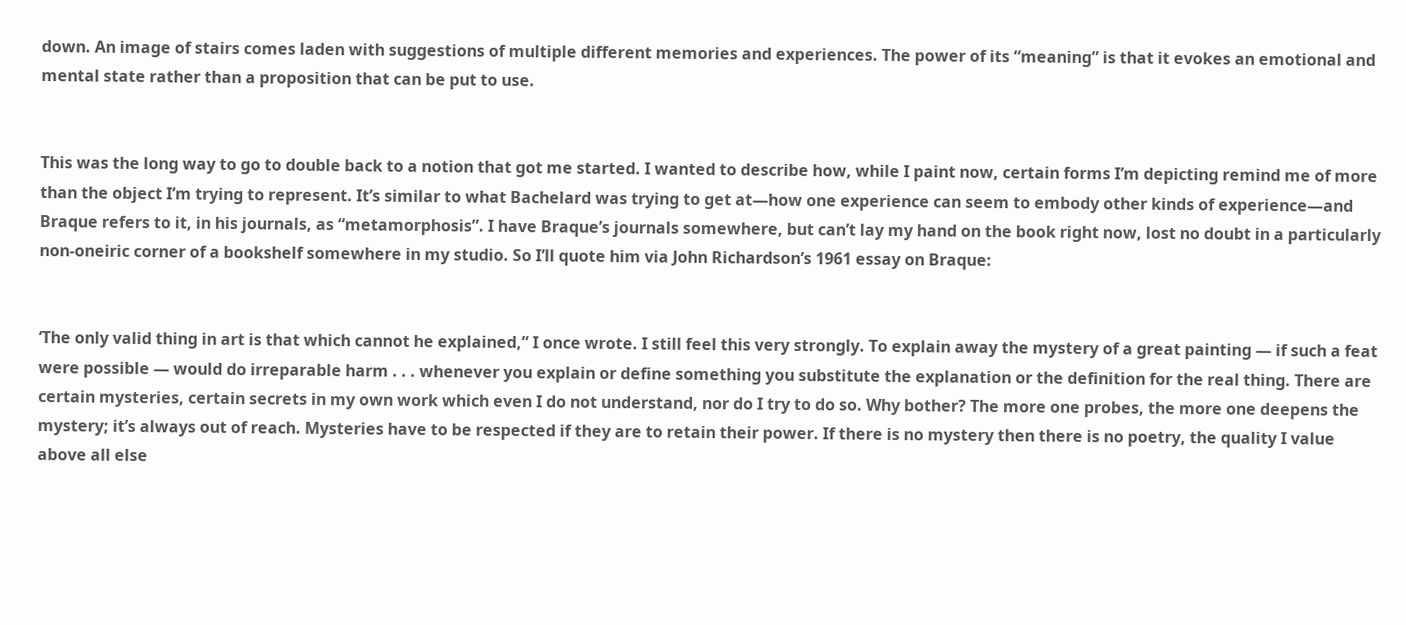down. An image of stairs comes laden with suggestions of multiple different memories and experiences. The power of its “meaning” is that it evokes an emotional and mental state rather than a proposition that can be put to use.


This was the long way to go to double back to a notion that got me started. I wanted to describe how, while I paint now, certain forms I’m depicting remind me of more than the object I’m trying to represent. It’s similar to what Bachelard was trying to get at—how one experience can seem to embody other kinds of experience—and Braque refers to it, in his journals, as “metamorphosis”. I have Braque’s journals somewhere, but can’t lay my hand on the book right now, lost no doubt in a particularly non-oneiric corner of a bookshelf somewhere in my studio. So I’ll quote him via John Richardson’s 1961 essay on Braque:


‘The only valid thing in art is that which cannot he explained,” I once wrote. I still feel this very strongly. To explain away the mystery of a great painting — if such a feat were possible — would do irreparable harm . . . whenever you explain or define something you substitute the explanation or the definition for the real thing. There are certain mysteries, certain secrets in my own work which even I do not understand, nor do I try to do so. Why bother? The more one probes, the more one deepens the mystery; it’s always out of reach. Mysteries have to be respected if they are to retain their power. If there is no mystery then there is no poetry, the quality I value above all else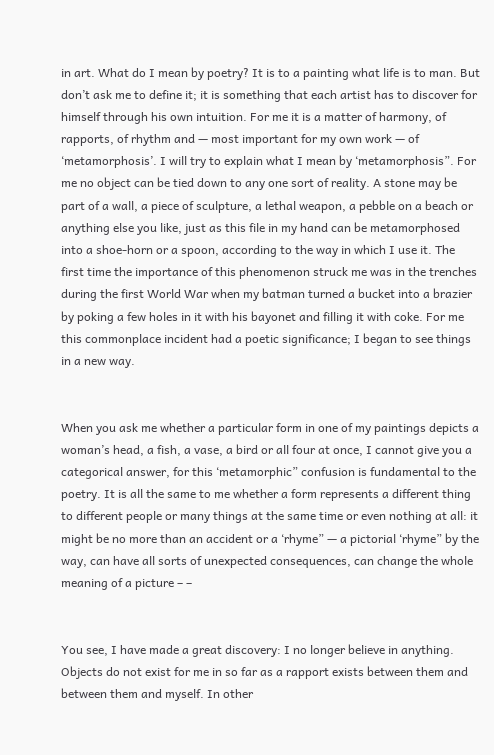in art. What do I mean by poetry? It is to a painting what life is to man. But don’t ask me to define it; it is something that each artist has to discover for himself through his own intuition. For me it is a matter of harmony, of rapports, of rhythm and — most important for my own work — of ‘metamorphosis’. I will try to explain what I mean by ‘metamorphosis”. For me no object can be tied down to any one sort of reality. A stone may be part of a wall, a piece of sculpture, a lethal weapon, a pebble on a beach or anything else you like, just as this file in my hand can be metamorphosed into a shoe-horn or a spoon, according to the way in which I use it. The first time the importance of this phenomenon struck me was in the trenches during the first World War when my batman turned a bucket into a brazier by poking a few holes in it with his bayonet and filling it with coke. For me this commonplace incident had a poetic significance; I began to see things in a new way.


When you ask me whether a particular form in one of my paintings depicts a woman’s head, a fish, a vase, a bird or all four at once, I cannot give you a categorical answer, for this ‘metamorphic” confusion is fundamental to the poetry. It is all the same to me whether a form represents a different thing to different people or many things at the same time or even nothing at all: it might be no more than an accident or a ‘rhyme” — a pictorial ‘rhyme” by the way, can have all sorts of unexpected consequences, can change the whole meaning of a picture – –


You see, I have made a great discovery: I no longer believe in anything. Objects do not exist for me in so far as a rapport exists between them and between them and myself. In other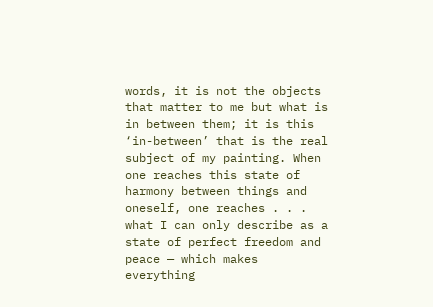words, it is not the objects that matter to me but what is in between them; it is this ‘in-between’ that is the real subject of my painting. When one reaches this state of harmony between things and oneself, one reaches . . . what I can only describe as a state of perfect freedom and peace — which makes everything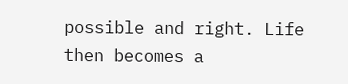possible and right. Life then becomes a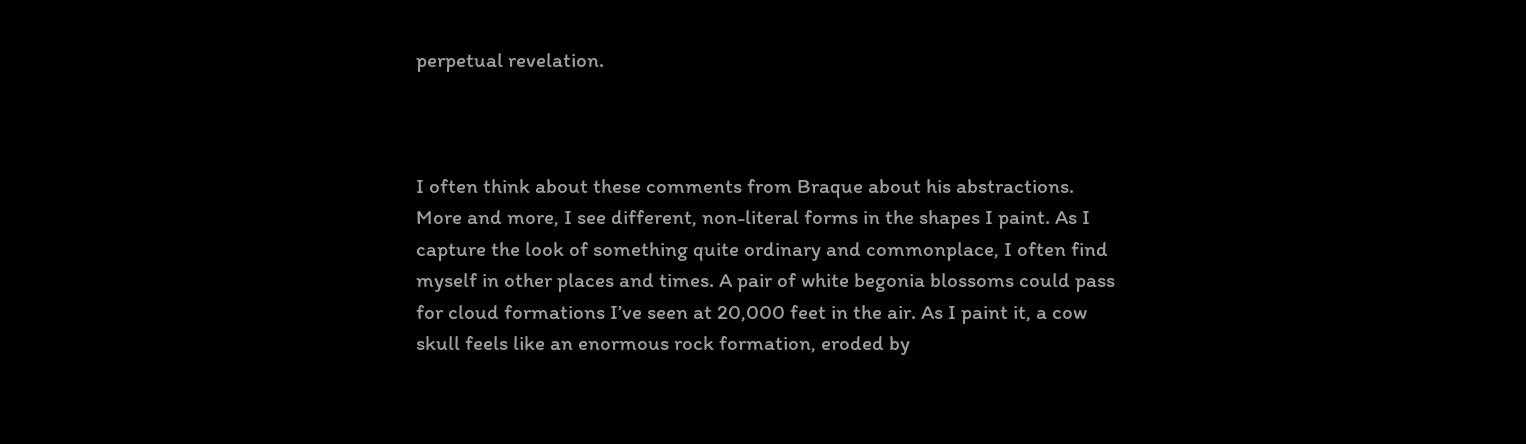perpetual revelation.



I often think about these comments from Braque about his abstractions. More and more, I see different, non-literal forms in the shapes I paint. As I capture the look of something quite ordinary and commonplace, I often find myself in other places and times. A pair of white begonia blossoms could pass for cloud formations I’ve seen at 20,000 feet in the air. As I paint it, a cow skull feels like an enormous rock formation, eroded by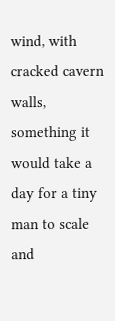wind, with cracked cavern walls, something it would take a day for a tiny man to scale and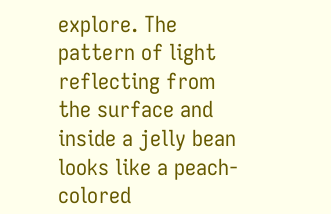explore. The pattern of light reflecting from the surface and inside a jelly bean looks like a peach-colored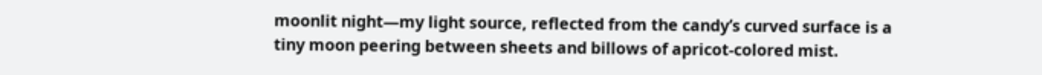moonlit night—my light source, reflected from the candy’s curved surface is a tiny moon peering between sheets and billows of apricot-colored mist.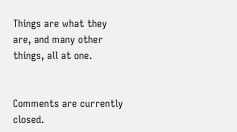Things are what they are, and many other things, all at one.


Comments are currently closed.